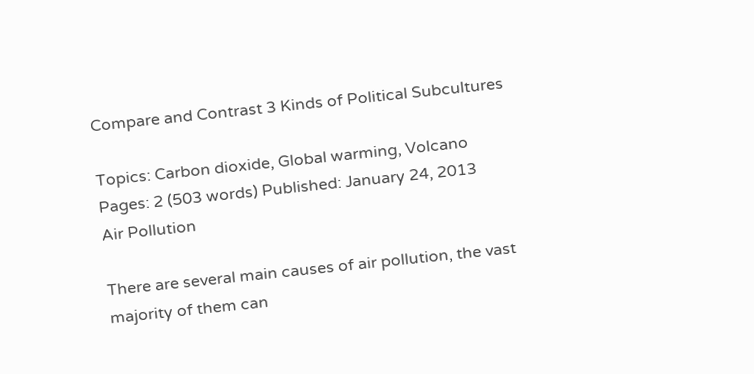Compare and Contrast 3 Kinds of Political Subcultures

Topics: Carbon dioxide, Global warming, Volcano Pages: 2 (503 words) Published: January 24, 2013
Air Pollution

There are several main causes of air pollution, the vast majority of them can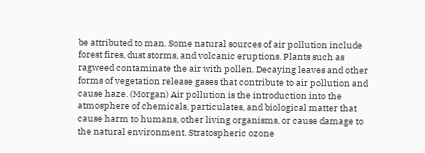be attributed to man. Some natural sources of air pollution include forest fires, dust storms, and volcanic eruptions. Plants such as ragweed contaminate the air with pollen. Decaying leaves and other forms of vegetation release gases that contribute to air pollution and cause haze. (Morgan) Air pollution is the introduction into the atmosphere of chemicals, particulates, and biological matter that cause harm to humans, other living organisms, or cause damage to the natural environment. Stratospheric ozone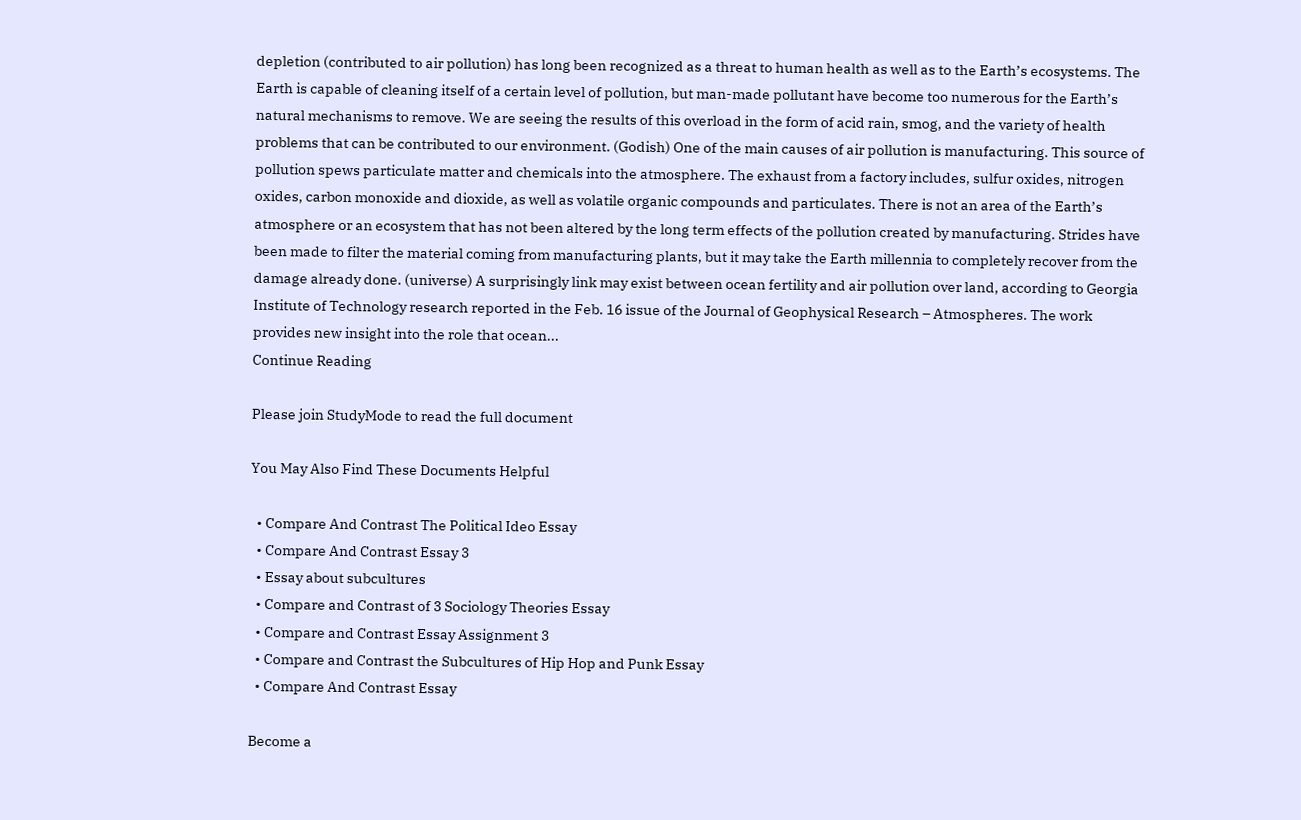depletion (contributed to air pollution) has long been recognized as a threat to human health as well as to the Earth’s ecosystems. The Earth is capable of cleaning itself of a certain level of pollution, but man-made pollutant have become too numerous for the Earth’s natural mechanisms to remove. We are seeing the results of this overload in the form of acid rain, smog, and the variety of health problems that can be contributed to our environment. (Godish) One of the main causes of air pollution is manufacturing. This source of pollution spews particulate matter and chemicals into the atmosphere. The exhaust from a factory includes, sulfur oxides, nitrogen oxides, carbon monoxide and dioxide, as well as volatile organic compounds and particulates. There is not an area of the Earth’s atmosphere or an ecosystem that has not been altered by the long term effects of the pollution created by manufacturing. Strides have been made to filter the material coming from manufacturing plants, but it may take the Earth millennia to completely recover from the damage already done. (universe) A surprisingly link may exist between ocean fertility and air pollution over land, according to Georgia Institute of Technology research reported in the Feb. 16 issue of the Journal of Geophysical Research – Atmospheres. The work provides new insight into the role that ocean...
Continue Reading

Please join StudyMode to read the full document

You May Also Find These Documents Helpful

  • Compare And Contrast The Political Ideo Essay
  • Compare And Contrast Essay 3
  • Essay about subcultures
  • Compare and Contrast of 3 Sociology Theories Essay
  • Compare and Contrast Essay Assignment 3
  • Compare and Contrast the Subcultures of Hip Hop and Punk Essay
  • Compare And Contrast Essay

Become a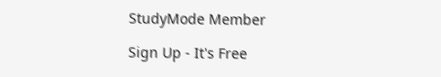StudyMode Member

Sign Up - It's Free